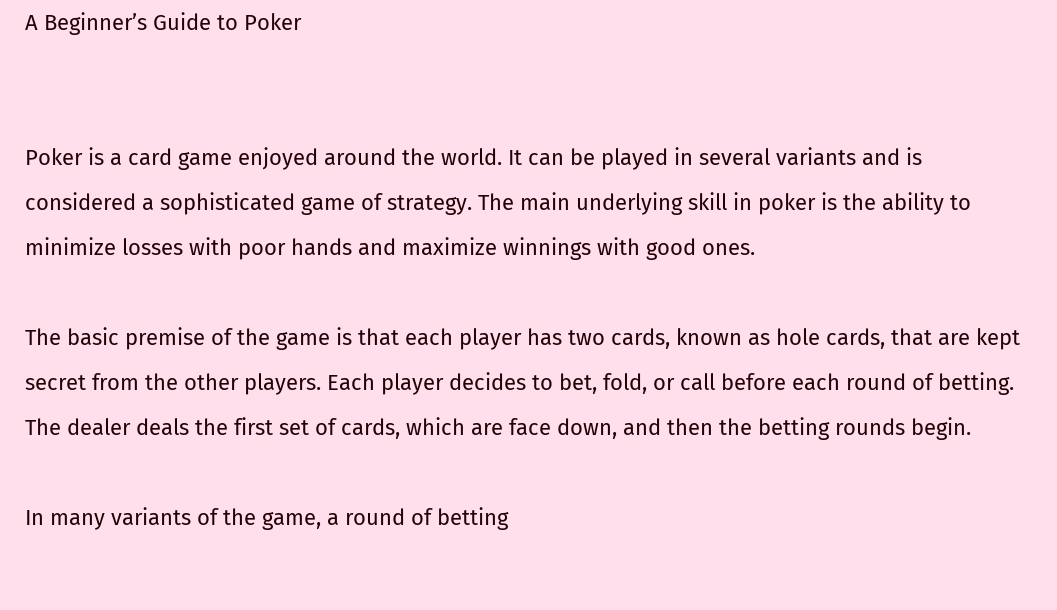A Beginner’s Guide to Poker


Poker is a card game enjoyed around the world. It can be played in several variants and is considered a sophisticated game of strategy. The main underlying skill in poker is the ability to minimize losses with poor hands and maximize winnings with good ones.

The basic premise of the game is that each player has two cards, known as hole cards, that are kept secret from the other players. Each player decides to bet, fold, or call before each round of betting. The dealer deals the first set of cards, which are face down, and then the betting rounds begin.

In many variants of the game, a round of betting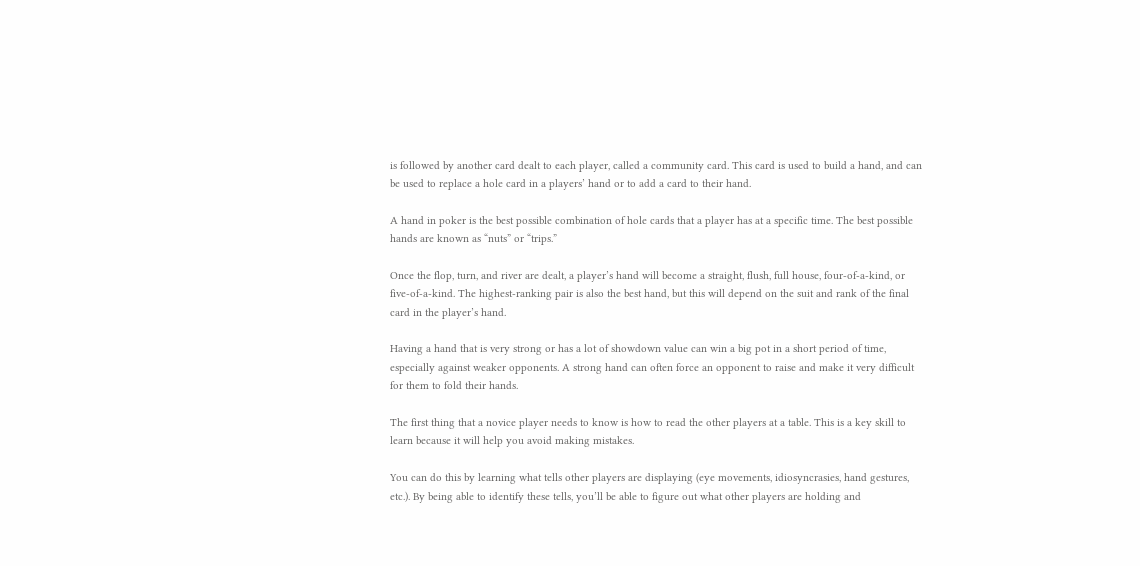is followed by another card dealt to each player, called a community card. This card is used to build a hand, and can be used to replace a hole card in a players’ hand or to add a card to their hand.

A hand in poker is the best possible combination of hole cards that a player has at a specific time. The best possible hands are known as “nuts” or “trips.”

Once the flop, turn, and river are dealt, a player’s hand will become a straight, flush, full house, four-of-a-kind, or five-of-a-kind. The highest-ranking pair is also the best hand, but this will depend on the suit and rank of the final card in the player’s hand.

Having a hand that is very strong or has a lot of showdown value can win a big pot in a short period of time, especially against weaker opponents. A strong hand can often force an opponent to raise and make it very difficult for them to fold their hands.

The first thing that a novice player needs to know is how to read the other players at a table. This is a key skill to learn because it will help you avoid making mistakes.

You can do this by learning what tells other players are displaying (eye movements, idiosyncrasies, hand gestures, etc.). By being able to identify these tells, you’ll be able to figure out what other players are holding and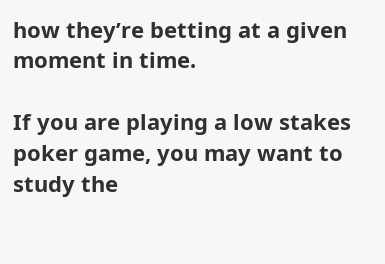how they’re betting at a given moment in time.

If you are playing a low stakes poker game, you may want to study the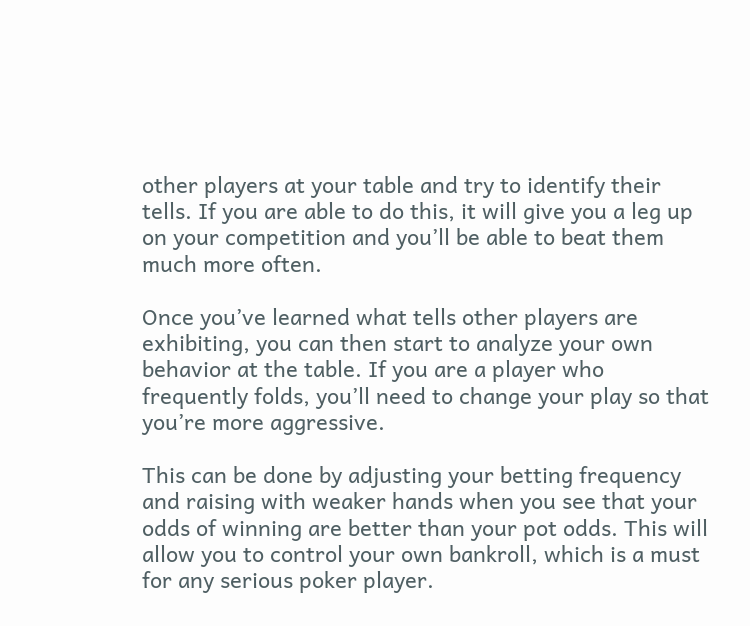other players at your table and try to identify their tells. If you are able to do this, it will give you a leg up on your competition and you’ll be able to beat them much more often.

Once you’ve learned what tells other players are exhibiting, you can then start to analyze your own behavior at the table. If you are a player who frequently folds, you’ll need to change your play so that you’re more aggressive.

This can be done by adjusting your betting frequency and raising with weaker hands when you see that your odds of winning are better than your pot odds. This will allow you to control your own bankroll, which is a must for any serious poker player.